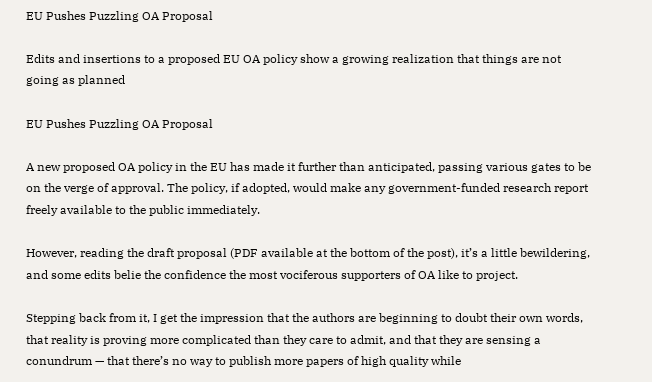EU Pushes Puzzling OA Proposal

Edits and insertions to a proposed EU OA policy show a growing realization that things are not going as planned

EU Pushes Puzzling OA Proposal

A new proposed OA policy in the EU has made it further than anticipated, passing various gates to be on the verge of approval. The policy, if adopted, would make any government-funded research report freely available to the public immediately.

However, reading the draft proposal (PDF available at the bottom of the post), it’s a little bewildering, and some edits belie the confidence the most vociferous supporters of OA like to project.

Stepping back from it, I get the impression that the authors are beginning to doubt their own words, that reality is proving more complicated than they care to admit, and that they are sensing a conundrum — that there’s no way to publish more papers of high quality while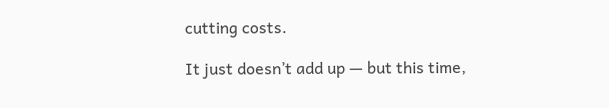cutting costs.

It just doesn’t add up — but this time,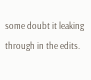some doubt it leaking through in the edits.